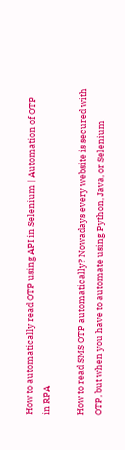How to automatically read OTP using API in Selenium | Automation of OTP in RPA

How to read SMS OTP automatically? Nowadays every website is secured with OTP, but when you have to automate using Python, Java, or Selenium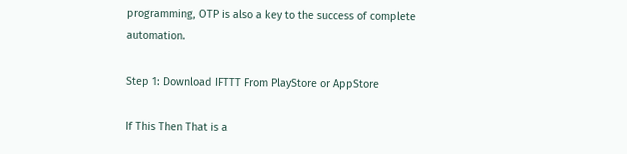programming, OTP is also a key to the success of complete automation.

Step 1: Download IFTTT From PlayStore or AppStore

If This Then That is a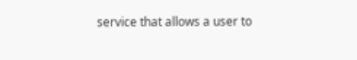service that allows a user to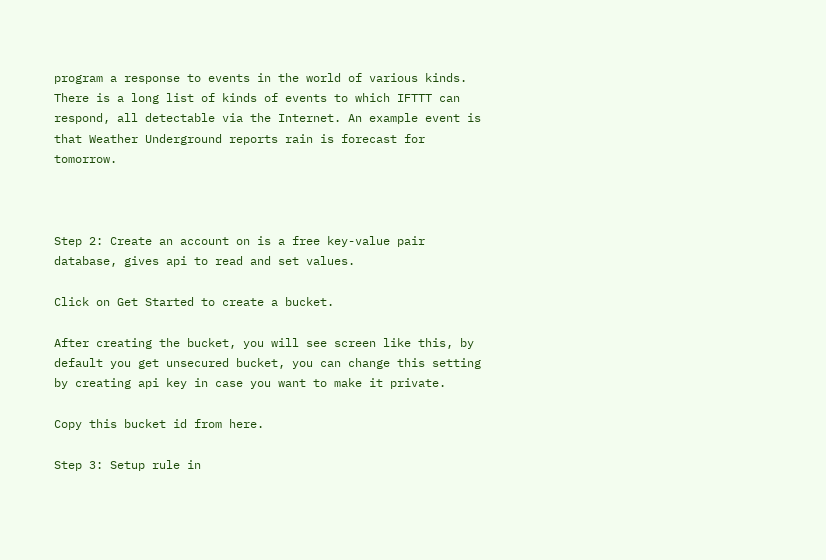program a response to events in the world of various kinds. There is a long list of kinds of events to which IFTTT can respond, all detectable via the Internet. An example event is that Weather Underground reports rain is forecast for tomorrow.



Step 2: Create an account on is a free key-value pair database, gives api to read and set values.

Click on Get Started to create a bucket.

After creating the bucket, you will see screen like this, by default you get unsecured bucket, you can change this setting by creating api key in case you want to make it private.

Copy this bucket id from here.

Step 3: Setup rule in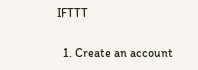IFTTT

  1. Create an account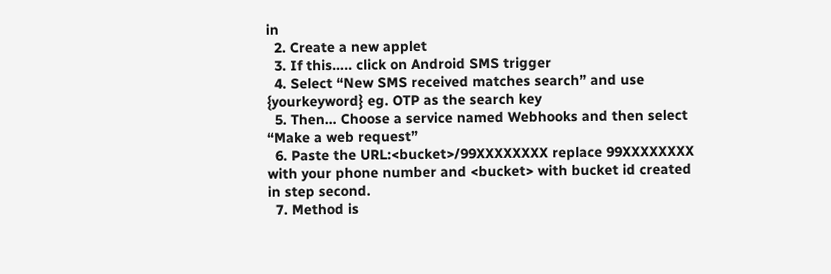in
  2. Create a new applet
  3. If this….. click on Android SMS trigger
  4. Select “New SMS received matches search” and use {yourkeyword} eg. OTP as the search key
  5. Then… Choose a service named Webhooks and then select “Make a web request”
  6. Paste the URL:<bucket>/99XXXXXXXX replace 99XXXXXXXX with your phone number and <bucket> with bucket id created in step second.
  7. Method is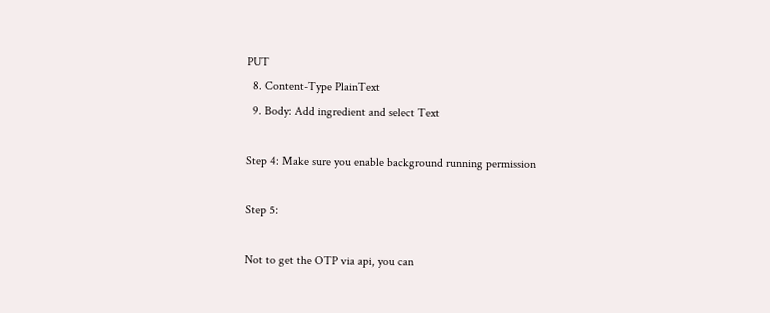PUT
  8. Content-Type PlainText
  9. Body: Add ingredient and select Text

Step 4: Make sure you enable background running permission

Step 5:

Not to get the OTP via api, you can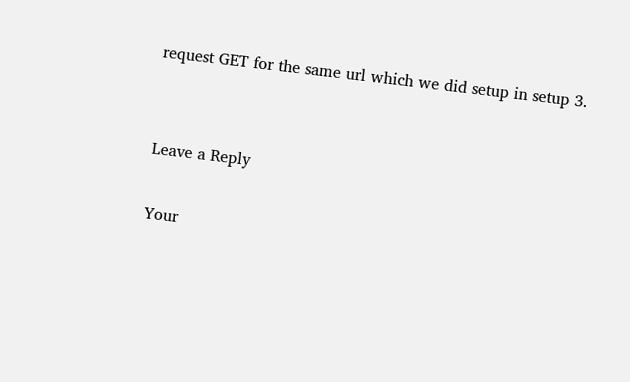request GET for the same url which we did setup in setup 3.


Leave a Reply

Your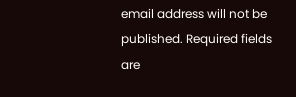email address will not be published. Required fields are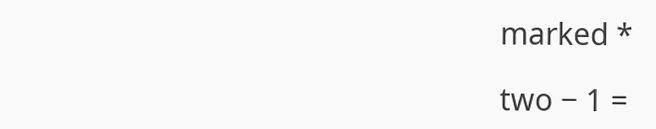marked *

two − 1 =